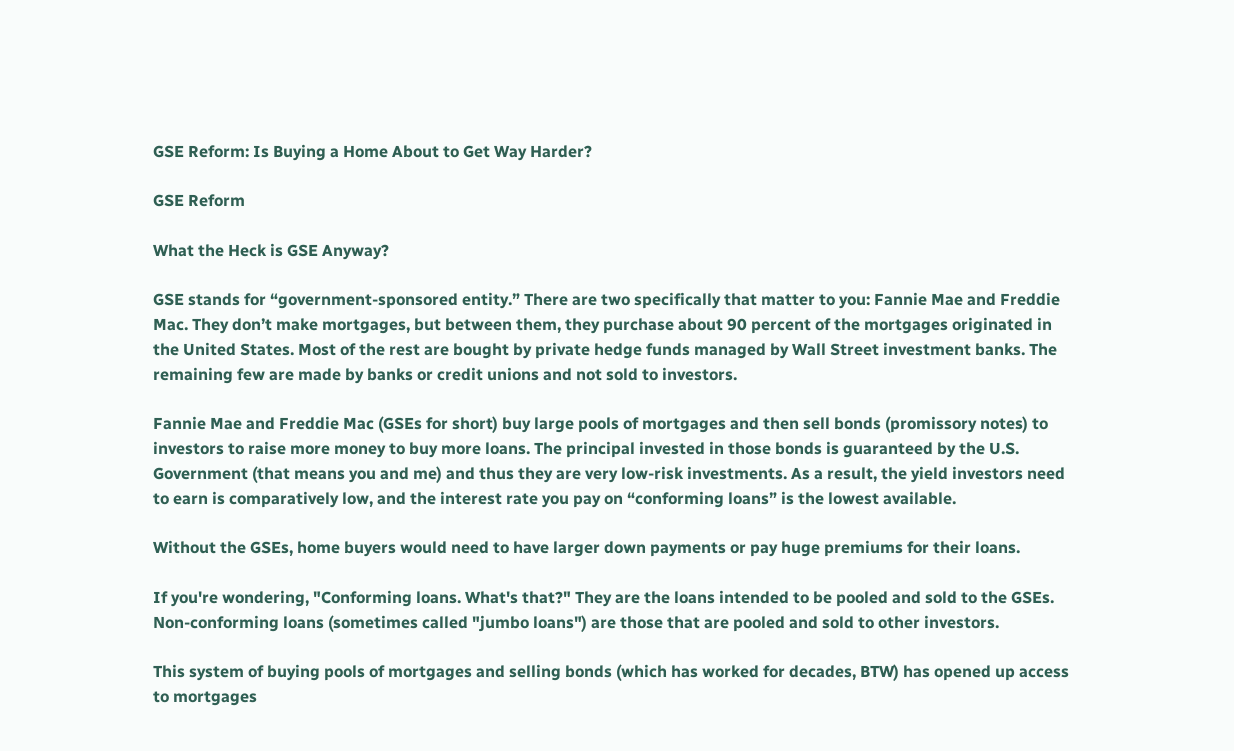GSE Reform: Is Buying a Home About to Get Way Harder?

GSE Reform

What the Heck is GSE Anyway?

GSE stands for “government-sponsored entity.” There are two specifically that matter to you: Fannie Mae and Freddie Mac. They don’t make mortgages, but between them, they purchase about 90 percent of the mortgages originated in the United States. Most of the rest are bought by private hedge funds managed by Wall Street investment banks. The remaining few are made by banks or credit unions and not sold to investors.

Fannie Mae and Freddie Mac (GSEs for short) buy large pools of mortgages and then sell bonds (promissory notes) to investors to raise more money to buy more loans. The principal invested in those bonds is guaranteed by the U.S. Government (that means you and me) and thus they are very low-risk investments. As a result, the yield investors need to earn is comparatively low, and the interest rate you pay on “conforming loans” is the lowest available.

Without the GSEs, home buyers would need to have larger down payments or pay huge premiums for their loans.

If you're wondering, "Conforming loans. What's that?" They are the loans intended to be pooled and sold to the GSEs. Non-conforming loans (sometimes called "jumbo loans") are those that are pooled and sold to other investors.

This system of buying pools of mortgages and selling bonds (which has worked for decades, BTW) has opened up access to mortgages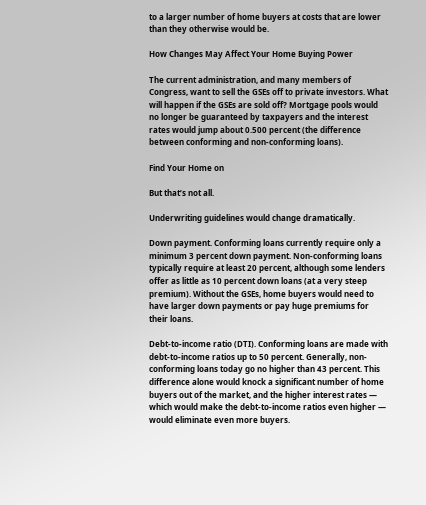to a larger number of home buyers at costs that are lower than they otherwise would be.

How Changes May Affect Your Home Buying Power

The current administration, and many members of Congress, want to sell the GSEs off to private investors. What will happen if the GSEs are sold off? Mortgage pools would no longer be guaranteed by taxpayers and the interest rates would jump about 0.500 percent (the difference between conforming and non-conforming loans).

Find Your Home on

But that’s not all.

Underwriting guidelines would change dramatically.

Down payment. Conforming loans currently require only a minimum 3 percent down payment. Non-conforming loans typically require at least 20 percent, although some lenders offer as little as 10 percent down loans (at a very steep premium). Without the GSEs, home buyers would need to have larger down payments or pay huge premiums for their loans.

Debt-to-income ratio (DTI). Conforming loans are made with debt-to-income ratios up to 50 percent. Generally, non-conforming loans today go no higher than 43 percent. This difference alone would knock a significant number of home buyers out of the market, and the higher interest rates — which would make the debt-to-income ratios even higher — would eliminate even more buyers.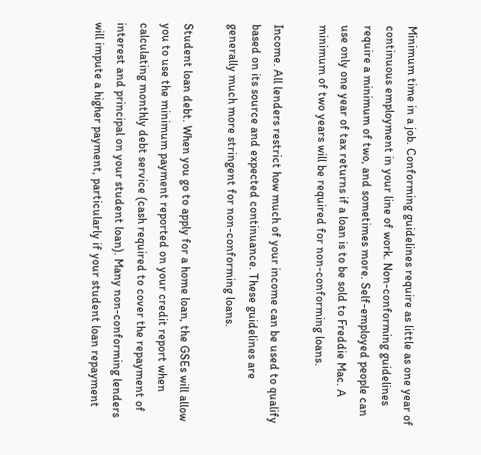Minimum time in a job. Conforming guidelines require as little as one year of continuous employment in your line of work. Non-conforming guidelines require a minimum of two, and sometimes more. Self-employed people can use only one year of tax returns if a loan is to be sold to Freddie Mac. A minimum of two years will be required for non-conforming loans.

Income. All lenders restrict how much of your income can be used to qualify based on its source and expected continuance. These guidelines are generally much more stringent for non-conforming loans.

Student loan debt. When you go to apply for a home loan, the GSEs will allow you to use the minimum payment reported on your credit report when calculating monthly debt service (cash required to cover the repayment of interest and principal on your student loan). Many non-conforming lenders will impute a higher payment, particularly if your student loan repayment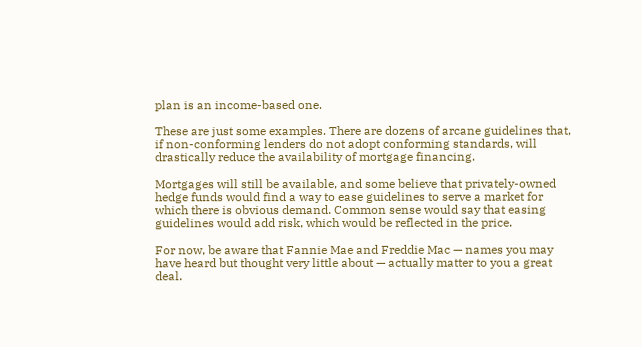plan is an income-based one.

These are just some examples. There are dozens of arcane guidelines that, if non-conforming lenders do not adopt conforming standards, will drastically reduce the availability of mortgage financing.

Mortgages will still be available, and some believe that privately-owned hedge funds would find a way to ease guidelines to serve a market for which there is obvious demand. Common sense would say that easing guidelines would add risk, which would be reflected in the price.

For now, be aware that Fannie Mae and Freddie Mac — names you may have heard but thought very little about — actually matter to you a great deal.